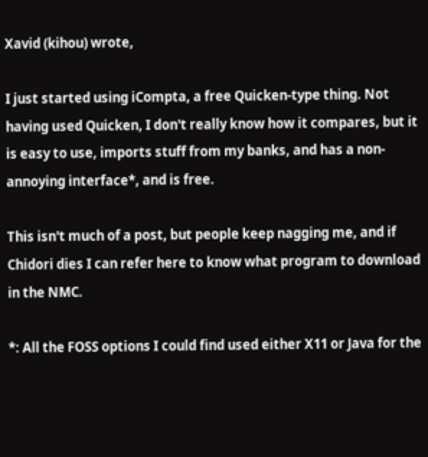Xavid (kihou) wrote,

I just started using iCompta, a free Quicken-type thing. Not having used Quicken, I don't really know how it compares, but it is easy to use, imports stuff from my banks, and has a non-annoying interface*, and is free.

This isn't much of a post, but people keep nagging me, and if Chidori dies I can refer here to know what program to download in the NMC.

*: All the FOSS options I could find used either X11 or Java for the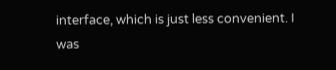interface, which is just less convenient. I was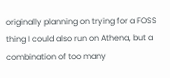originally planning on trying for a FOSS thing I could also run on Athena, but a combination of too many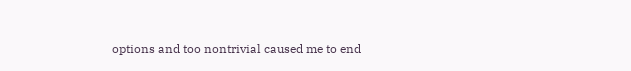options and too nontrivial caused me to end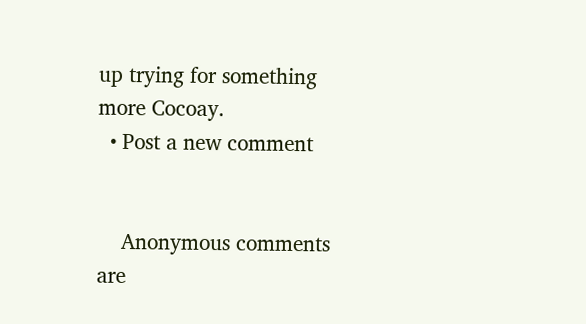up trying for something more Cocoay.
  • Post a new comment


    Anonymous comments are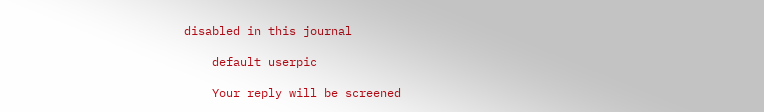disabled in this journal

    default userpic

    Your reply will be screened